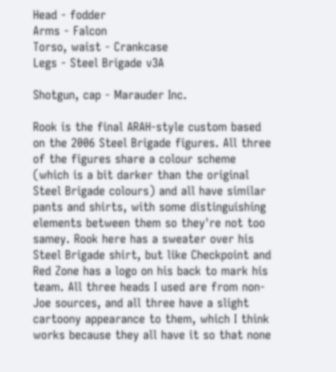Head - fodder
Arms - Falcon
Torso, waist - Crankcase
Legs - Steel Brigade v3A

Shotgun, cap - Marauder Inc.

Rook is the final ARAH-style custom based on the 2006 Steel Brigade figures. All three of the figures share a colour scheme (which is a bit darker than the original Steel Brigade colours) and all have similar pants and shirts, with some distinguishing elements between them so they're not too samey. Rook here has a sweater over his Steel Brigade shirt, but like Checkpoint and Red Zone has a logo on his back to mark his team. All three heads I used are from non-Joe sources, and all three have a slight cartoony appearance to them, which I think works because they all have it so that none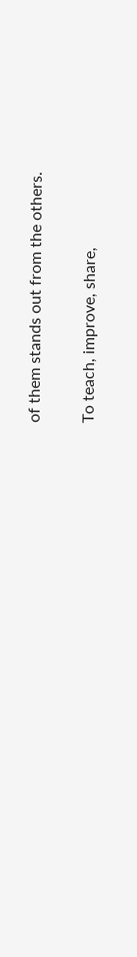of them stands out from the others.

To teach, improve, share,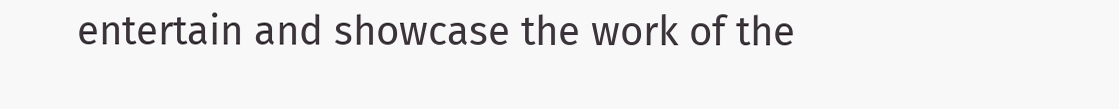entertain and showcase the work of the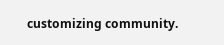customizing community.